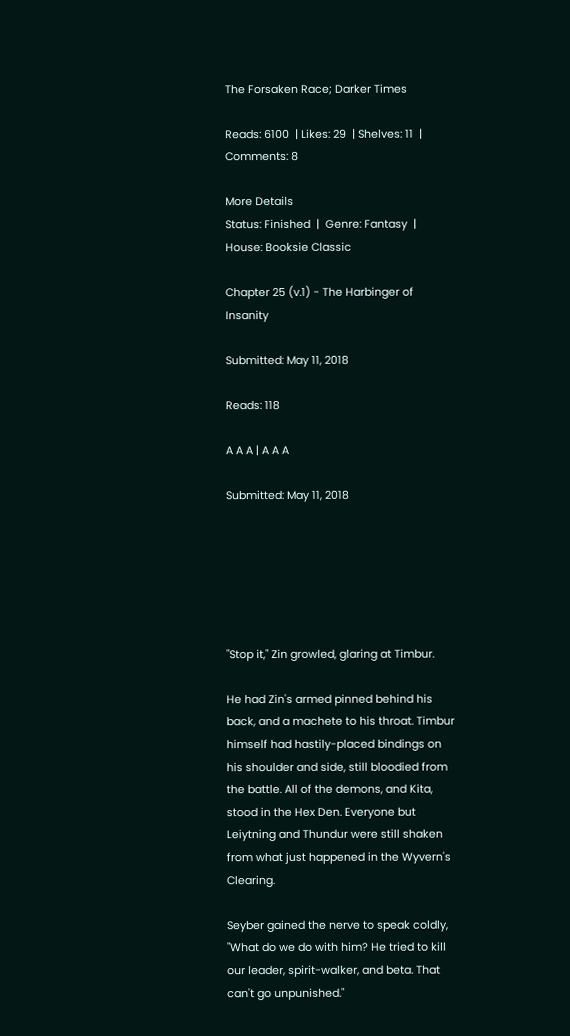The Forsaken Race; Darker Times

Reads: 6100  | Likes: 29  | Shelves: 11  | Comments: 8

More Details
Status: Finished  |  Genre: Fantasy  |  House: Booksie Classic

Chapter 25 (v.1) - The Harbinger of Insanity

Submitted: May 11, 2018

Reads: 118

A A A | A A A

Submitted: May 11, 2018






"Stop it," Zin growled, glaring at Timbur.

He had Zin's armed pinned behind his back, and a machete to his throat. Timbur himself had hastily-placed bindings on his shoulder and side, still bloodied from the battle. All of the demons, and Kita, stood in the Hex Den. Everyone but Leiytning and Thundur were still shaken from what just happened in the Wyvern's Clearing.

Seyber gained the nerve to speak coldly, "What do we do with him? He tried to kill our leader, spirit-walker, and beta. That can't go unpunished."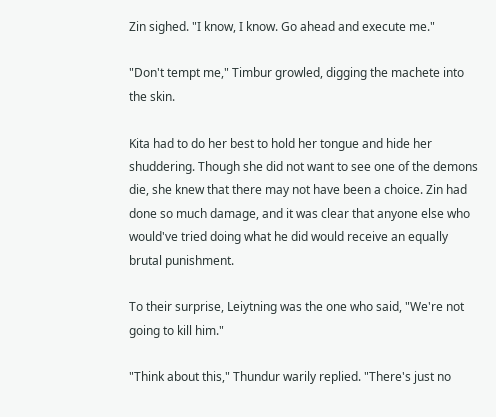Zin sighed. "I know, I know. Go ahead and execute me."

"Don't tempt me," Timbur growled, digging the machete into the skin.

Kita had to do her best to hold her tongue and hide her shuddering. Though she did not want to see one of the demons die, she knew that there may not have been a choice. Zin had done so much damage, and it was clear that anyone else who would've tried doing what he did would receive an equally brutal punishment.

To their surprise, Leiytning was the one who said, "We're not going to kill him."

"Think about this," Thundur warily replied. "There's just no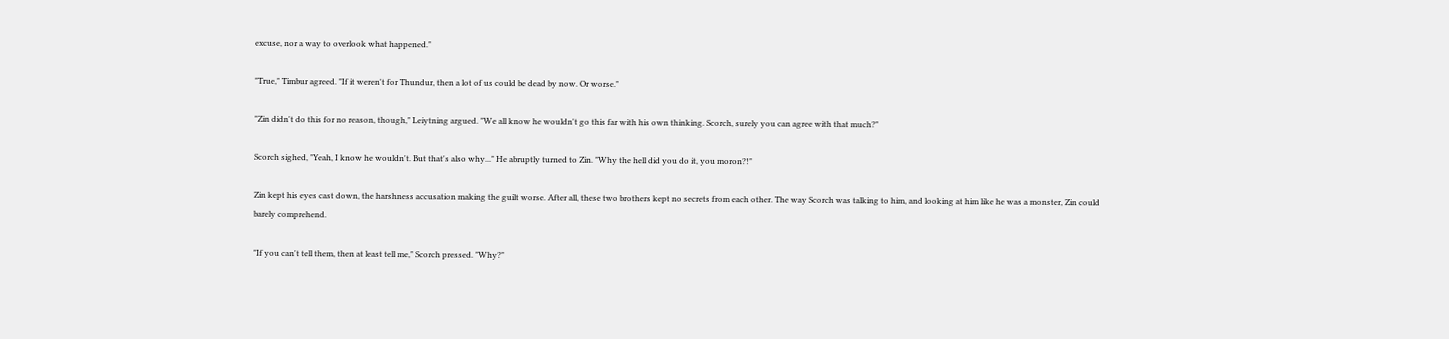excuse, nor a way to overlook what happened."

"True," Timbur agreed. "If it weren't for Thundur, then a lot of us could be dead by now. Or worse."

"Zin didn't do this for no reason, though," Leiytning argued. "We all know he wouldn't go this far with his own thinking. Scorch, surely you can agree with that much?"

Scorch sighed, "Yeah, I know he wouldn't. But that's also why..." He abruptly turned to Zin. "Why the hell did you do it, you moron?!"

Zin kept his eyes cast down, the harshness accusation making the guilt worse. After all, these two brothers kept no secrets from each other. The way Scorch was talking to him, and looking at him like he was a monster, Zin could barely comprehend.

"If you can't tell them, then at least tell me," Scorch pressed. "Why?"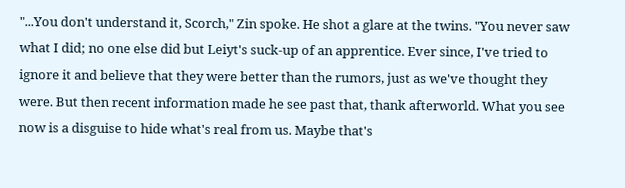"...You don't understand it, Scorch," Zin spoke. He shot a glare at the twins. "You never saw what I did; no one else did but Leiyt's suck-up of an apprentice. Ever since, I've tried to ignore it and believe that they were better than the rumors, just as we've thought they were. But then recent information made he see past that, thank afterworld. What you see now is a disguise to hide what's real from us. Maybe that's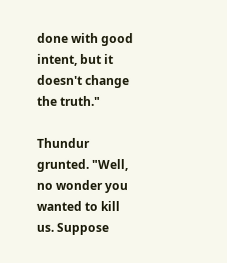done with good intent, but it doesn't change the truth."

Thundur grunted. "Well, no wonder you wanted to kill us. Suppose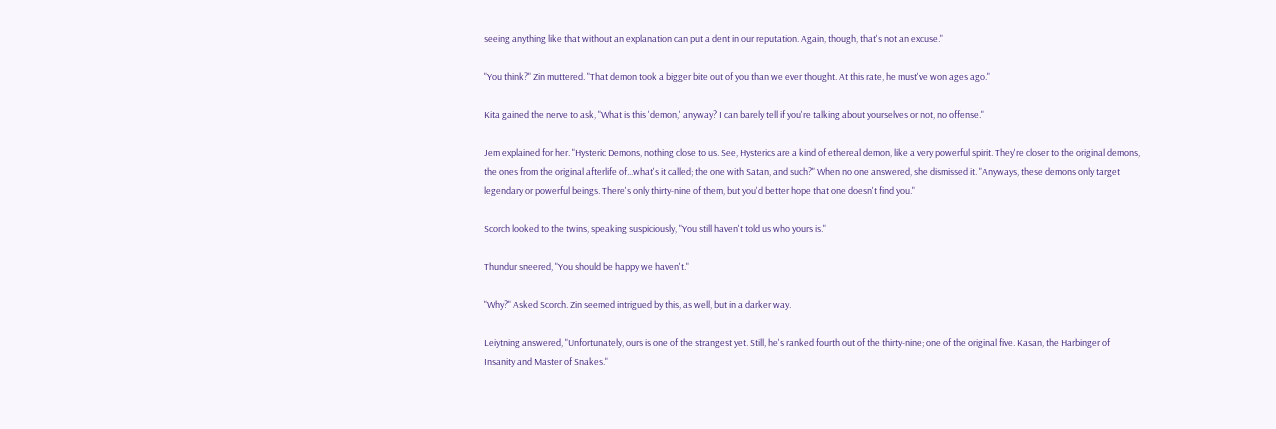seeing anything like that without an explanation can put a dent in our reputation. Again, though, that's not an excuse."

"You think?" Zin muttered. "That demon took a bigger bite out of you than we ever thought. At this rate, he must've won ages ago."

Kita gained the nerve to ask, "What is this 'demon,' anyway? I can barely tell if you're talking about yourselves or not, no offense."

Jem explained for her. "Hysteric Demons, nothing close to us. See, Hysterics are a kind of ethereal demon, like a very powerful spirit. They're closer to the original demons, the ones from the original afterlife of...what's it called; the one with Satan, and such?" When no one answered, she dismissed it. "Anyways, these demons only target legendary or powerful beings. There's only thirty-nine of them, but you'd better hope that one doesn't find you."

Scorch looked to the twins, speaking suspiciously, "You still haven't told us who yours is."

Thundur sneered, "You should be happy we haven't."

"Why?" Asked Scorch. Zin seemed intrigued by this, as well, but in a darker way.

Leiytning answered, "Unfortunately, ours is one of the strangest yet. Still, he's ranked fourth out of the thirty-nine; one of the original five. Kasan, the Harbinger of Insanity and Master of Snakes."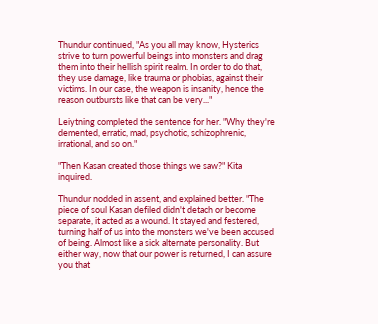Thundur continued, "As you all may know, Hysterics strive to turn powerful beings into monsters and drag them into their hellish spirit realm. In order to do that, they use damage, like trauma or phobias, against their victims. In our case, the weapon is insanity, hence the reason outbursts like that can be very..."

Leiytning completed the sentence for her. "Why they're demented, erratic, mad, psychotic, schizophrenic, irrational, and so on."

"Then Kasan created those things we saw?" Kita inquired.

Thundur nodded in assent, and explained better. "The piece of soul Kasan defiled didn't detach or become separate, it acted as a wound. It stayed and festered, turning half of us into the monsters we've been accused of being. Almost like a sick alternate personality. But either way, now that our power is returned, I can assure you that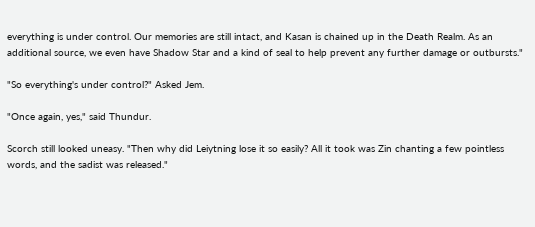everything is under control. Our memories are still intact, and Kasan is chained up in the Death Realm. As an additional source, we even have Shadow Star and a kind of seal to help prevent any further damage or outbursts."

"So everything's under control?" Asked Jem.

"Once again, yes," said Thundur.

Scorch still looked uneasy. "Then why did Leiytning lose it so easily? All it took was Zin chanting a few pointless words, and the sadist was released."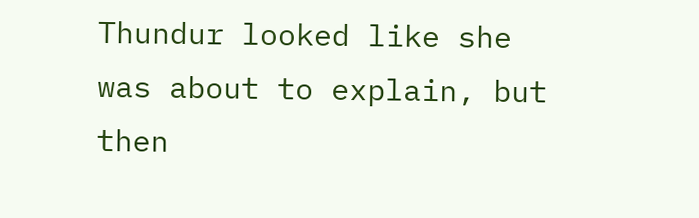Thundur looked like she was about to explain, but then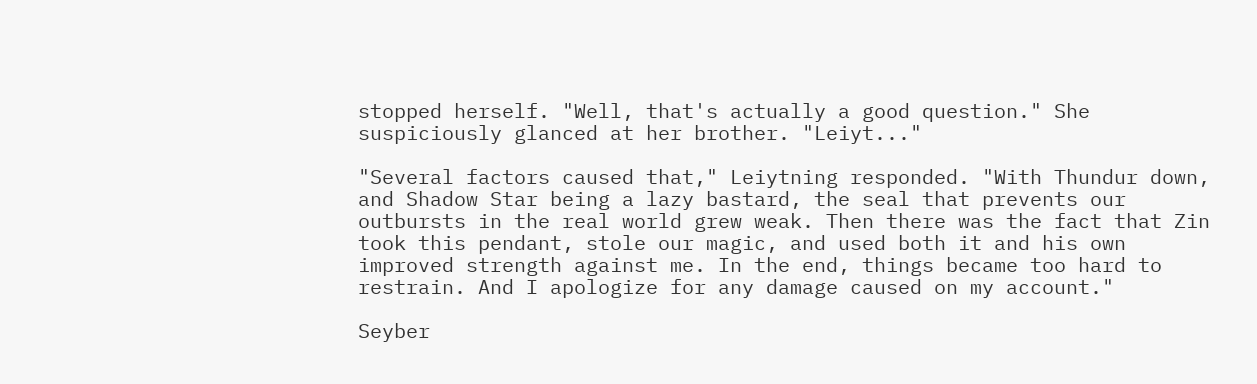stopped herself. "Well, that's actually a good question." She suspiciously glanced at her brother. "Leiyt..."

"Several factors caused that," Leiytning responded. "With Thundur down, and Shadow Star being a lazy bastard, the seal that prevents our outbursts in the real world grew weak. Then there was the fact that Zin took this pendant, stole our magic, and used both it and his own improved strength against me. In the end, things became too hard to restrain. And I apologize for any damage caused on my account."

Seyber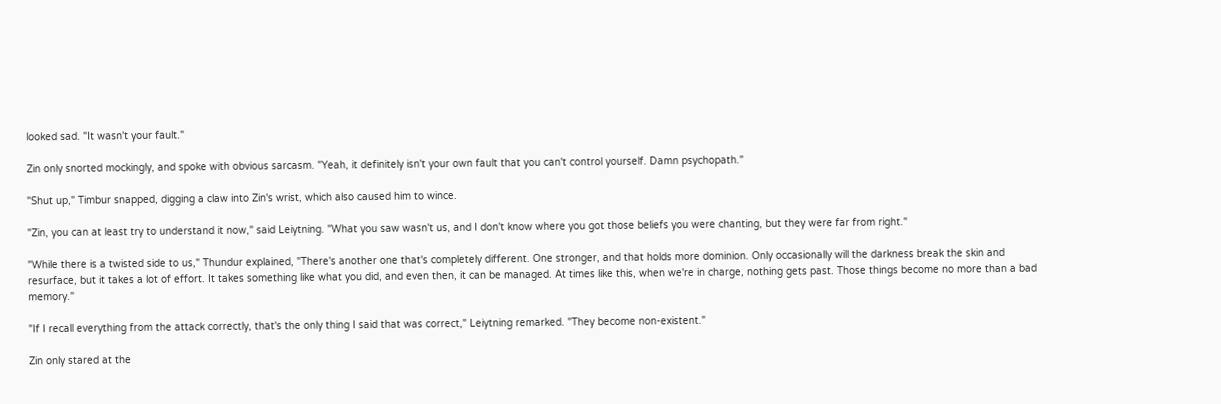looked sad. "It wasn't your fault."

Zin only snorted mockingly, and spoke with obvious sarcasm. "Yeah, it definitely isn't your own fault that you can't control yourself. Damn psychopath."

"Shut up," Timbur snapped, digging a claw into Zin's wrist, which also caused him to wince.

"Zin, you can at least try to understand it now," said Leiytning. "What you saw wasn't us, and I don't know where you got those beliefs you were chanting, but they were far from right."

"While there is a twisted side to us," Thundur explained, "There's another one that's completely different. One stronger, and that holds more dominion. Only occasionally will the darkness break the skin and resurface, but it takes a lot of effort. It takes something like what you did, and even then, it can be managed. At times like this, when we're in charge, nothing gets past. Those things become no more than a bad memory."

"If I recall everything from the attack correctly, that's the only thing I said that was correct," Leiytning remarked. "They become non-existent."

Zin only stared at the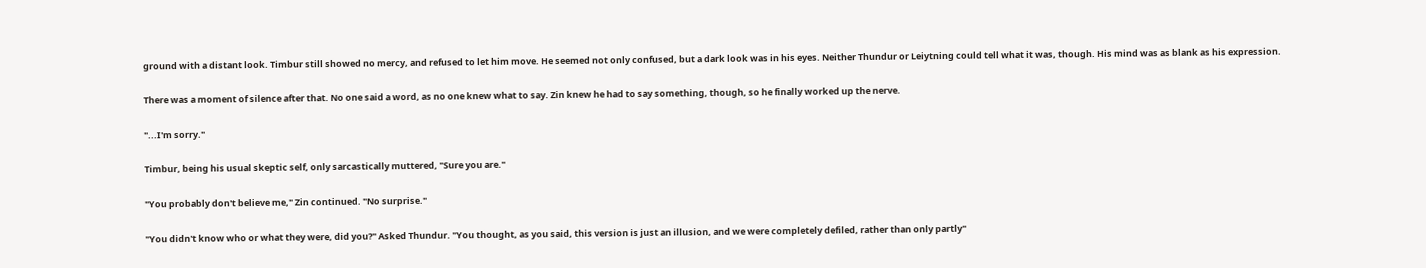ground with a distant look. Timbur still showed no mercy, and refused to let him move. He seemed not only confused, but a dark look was in his eyes. Neither Thundur or Leiytning could tell what it was, though. His mind was as blank as his expression.

There was a moment of silence after that. No one said a word, as no one knew what to say. Zin knew he had to say something, though, so he finally worked up the nerve.

"...I'm sorry."

Timbur, being his usual skeptic self, only sarcastically muttered, "Sure you are."

"You probably don't believe me," Zin continued. "No surprise."

"You didn't know who or what they were, did you?" Asked Thundur. "You thought, as you said, this version is just an illusion, and we were completely defiled, rather than only partly"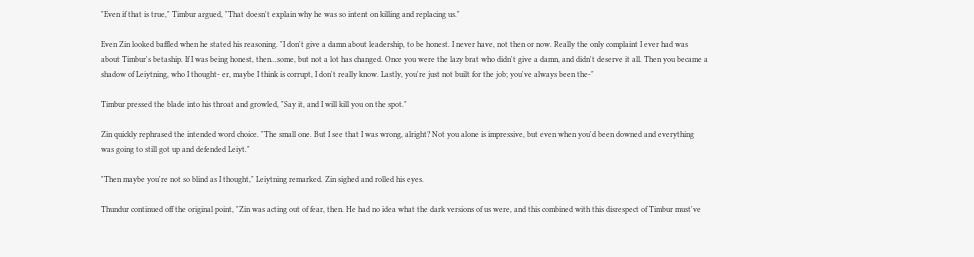"Even if that is true," Timbur argued, "That doesn't explain why he was so intent on killing and replacing us."

Even Zin looked baffled when he stated his reasoning. "I don't give a damn about leadership, to be honest. I never have, not then or now. Really the only complaint I ever had was about Timbur's betaship. If I was being honest, then...some, but not a lot has changed. Once you were the lazy brat who didn't give a damn, and didn't deserve it all. Then you became a shadow of Leiytning, who I thought- er, maybe I think is corrupt, I don't really know. Lastly, you're just not built for the job; you've always been the-"

Timbur pressed the blade into his throat and growled, "Say it, and I will kill you on the spot."

Zin quickly rephrased the intended word choice. "The small one. But I see that I was wrong, alright? Not you alone is impressive, but even when you'd been downed and everything was going to still got up and defended Leiyt."

"Then maybe you're not so blind as I thought," Leiytning remarked. Zin sighed and rolled his eyes.

Thundur continued off the original point, "Zin was acting out of fear, then. He had no idea what the dark versions of us were, and this combined with this disrespect of Timbur must've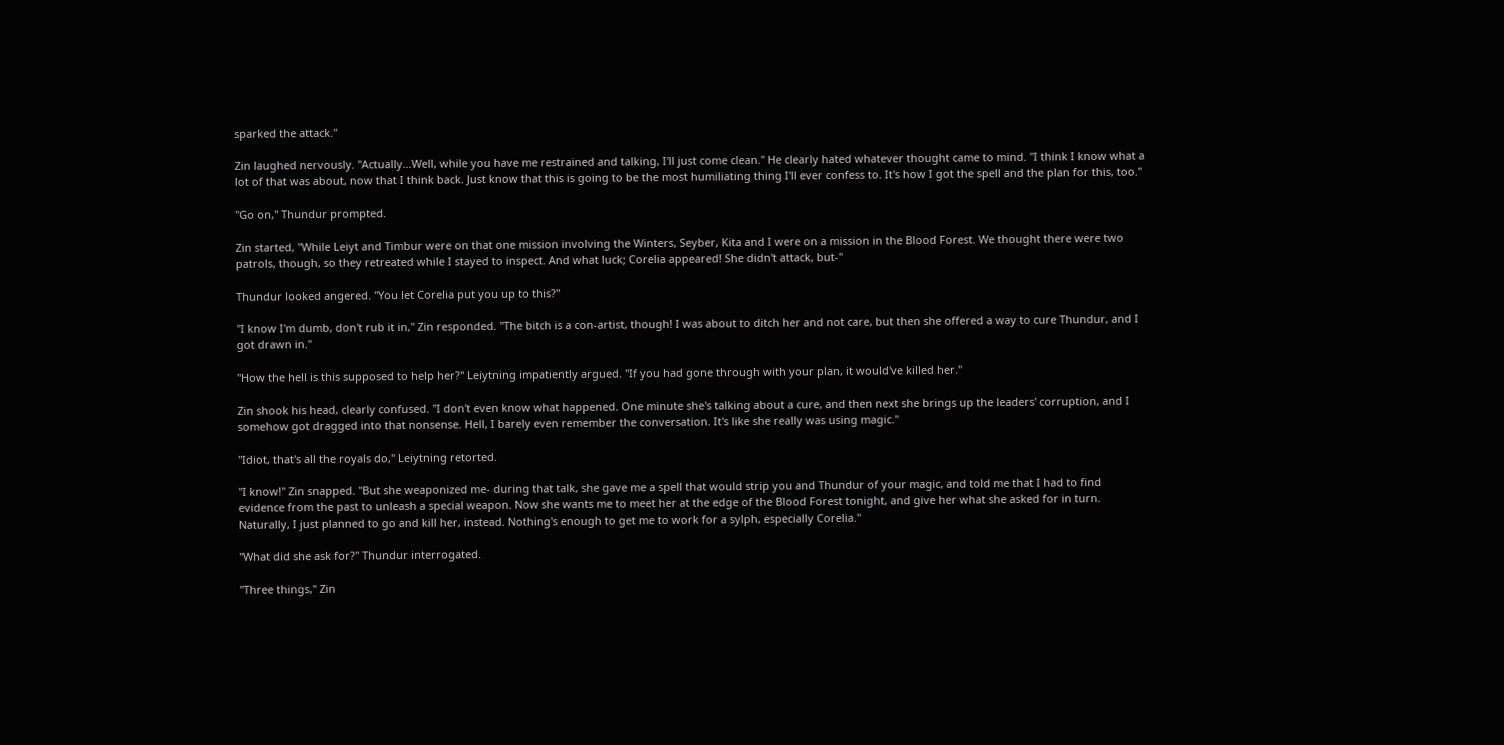sparked the attack."

Zin laughed nervously. "Actually...Well, while you have me restrained and talking, I'll just come clean." He clearly hated whatever thought came to mind. "I think I know what a lot of that was about, now that I think back. Just know that this is going to be the most humiliating thing I'll ever confess to. It's how I got the spell and the plan for this, too."

"Go on," Thundur prompted.

Zin started, "While Leiyt and Timbur were on that one mission involving the Winters, Seyber, Kita and I were on a mission in the Blood Forest. We thought there were two patrols, though, so they retreated while I stayed to inspect. And what luck; Corelia appeared! She didn't attack, but-"

Thundur looked angered. "You let Corelia put you up to this?"

"I know I'm dumb, don't rub it in," Zin responded. "The bitch is a con-artist, though! I was about to ditch her and not care, but then she offered a way to cure Thundur, and I got drawn in."

"How the hell is this supposed to help her?" Leiytning impatiently argued. "If you had gone through with your plan, it would've killed her."

Zin shook his head, clearly confused. "I don't even know what happened. One minute she's talking about a cure, and then next she brings up the leaders' corruption, and I somehow got dragged into that nonsense. Hell, I barely even remember the conversation. It's like she really was using magic."

"Idiot, that's all the royals do," Leiytning retorted.

"I know!" Zin snapped. "But she weaponized me- during that talk, she gave me a spell that would strip you and Thundur of your magic, and told me that I had to find evidence from the past to unleash a special weapon. Now she wants me to meet her at the edge of the Blood Forest tonight, and give her what she asked for in turn. Naturally, I just planned to go and kill her, instead. Nothing's enough to get me to work for a sylph, especially Corelia."

"What did she ask for?" Thundur interrogated.

"Three things," Zin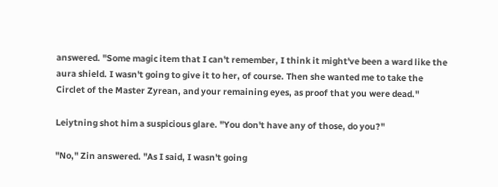answered. "Some magic item that I can't remember, I think it might've been a ward like the aura shield. I wasn't going to give it to her, of course. Then she wanted me to take the Circlet of the Master Zyrean, and your remaining eyes, as proof that you were dead."

Leiytning shot him a suspicious glare. "You don't have any of those, do you?"

"No," Zin answered. "As I said, I wasn't going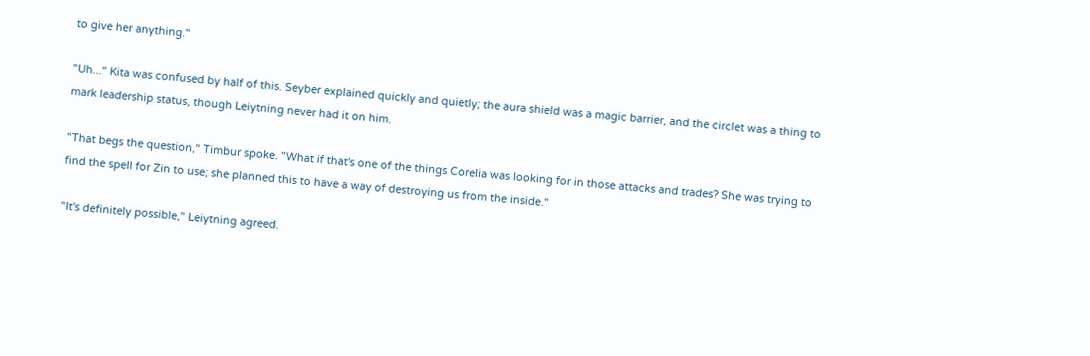to give her anything."

"Uh..." Kita was confused by half of this. Seyber explained quickly and quietly; the aura shield was a magic barrier, and the circlet was a thing to mark leadership status, though Leiytning never had it on him.

"That begs the question," Timbur spoke. "What if that's one of the things Corelia was looking for in those attacks and trades? She was trying to find the spell for Zin to use; she planned this to have a way of destroying us from the inside."

"It's definitely possible," Leiytning agreed.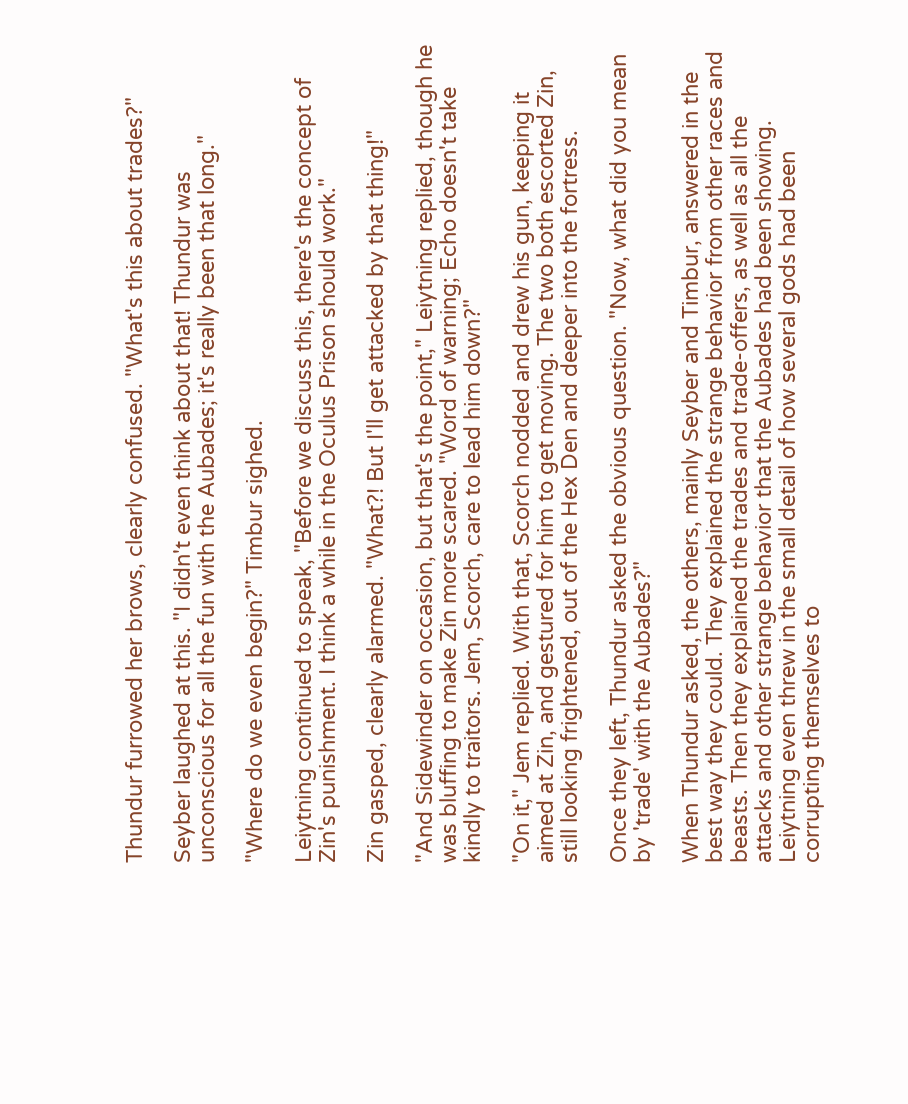Thundur furrowed her brows, clearly confused. "What's this about trades?"

Seyber laughed at this. "I didn't even think about that! Thundur was unconscious for all the fun with the Aubades; it's really been that long."

"Where do we even begin?" Timbur sighed.

Leiytning continued to speak, "Before we discuss this, there's the concept of Zin's punishment. I think a while in the Oculus Prison should work."

Zin gasped, clearly alarmed. "What?! But I'll get attacked by that thing!"

"And Sidewinder on occasion, but that's the point," Leiytning replied, though he was bluffing to make Zin more scared. "Word of warning; Echo doesn't take kindly to traitors. Jem, Scorch, care to lead him down?"

"On it," Jem replied. With that, Scorch nodded and drew his gun, keeping it aimed at Zin, and gestured for him to get moving. The two both escorted Zin, still looking frightened, out of the Hex Den and deeper into the fortress.

Once they left, Thundur asked the obvious question. "Now, what did you mean by 'trade' with the Aubades?"

When Thundur asked, the others, mainly Seyber and Timbur, answered in the best way they could. They explained the strange behavior from other races and beasts. Then they explained the trades and trade-offers, as well as all the attacks and other strange behavior that the Aubades had been showing. Leiytning even threw in the small detail of how several gods had been corrupting themselves to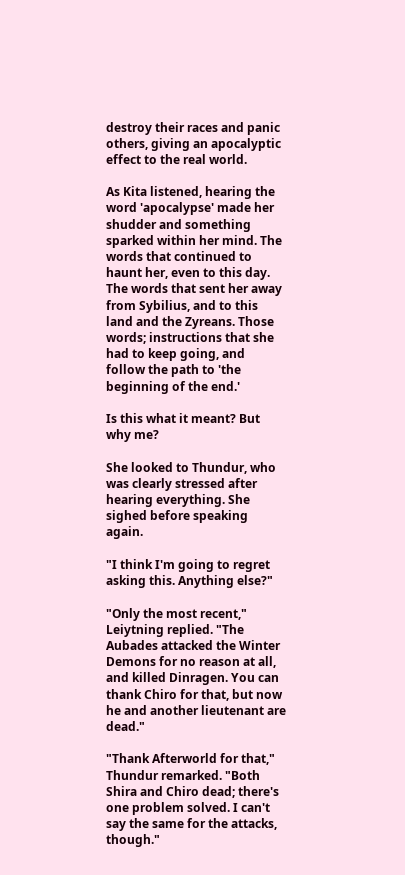destroy their races and panic others, giving an apocalyptic effect to the real world.

As Kita listened, hearing the word 'apocalypse' made her shudder and something sparked within her mind. The words that continued to haunt her, even to this day. The words that sent her away from Sybilius, and to this land and the Zyreans. Those words; instructions that she had to keep going, and follow the path to 'the beginning of the end.'

Is this what it meant? But why me?

She looked to Thundur, who was clearly stressed after hearing everything. She sighed before speaking again.

"I think I'm going to regret asking this. Anything else?"

"Only the most recent," Leiytning replied. "The Aubades attacked the Winter Demons for no reason at all, and killed Dinragen. You can thank Chiro for that, but now he and another lieutenant are dead."

"Thank Afterworld for that," Thundur remarked. "Both Shira and Chiro dead; there's one problem solved. I can't say the same for the attacks, though."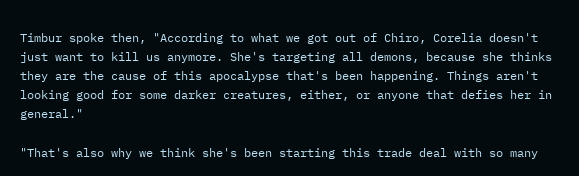Timbur spoke then, "According to what we got out of Chiro, Corelia doesn't just want to kill us anymore. She's targeting all demons, because she thinks they are the cause of this apocalypse that's been happening. Things aren't looking good for some darker creatures, either, or anyone that defies her in general."

"That's also why we think she's been starting this trade deal with so many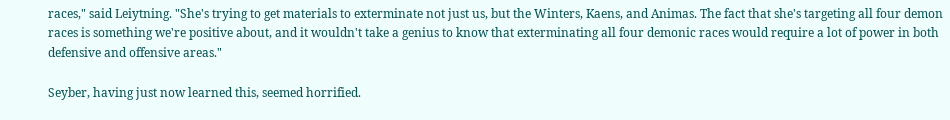races," said Leiytning. "She's trying to get materials to exterminate not just us, but the Winters, Kaens, and Animas. The fact that she's targeting all four demon races is something we're positive about, and it wouldn't take a genius to know that exterminating all four demonic races would require a lot of power in both defensive and offensive areas."

Seyber, having just now learned this, seemed horrified.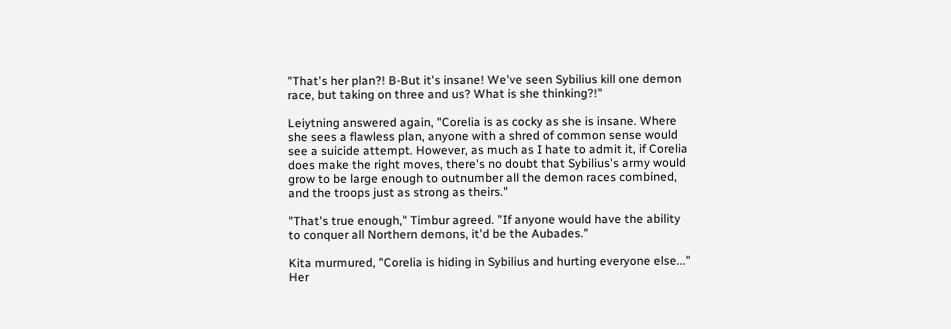"That's her plan?! B-But it's insane! We've seen Sybilius kill one demon race, but taking on three and us? What is she thinking?!"

Leiytning answered again, "Corelia is as cocky as she is insane. Where she sees a flawless plan, anyone with a shred of common sense would see a suicide attempt. However, as much as I hate to admit it, if Corelia does make the right moves, there's no doubt that Sybilius's army would grow to be large enough to outnumber all the demon races combined, and the troops just as strong as theirs."

"That's true enough," Timbur agreed. "If anyone would have the ability to conquer all Northern demons, it'd be the Aubades."

Kita murmured, "Corelia is hiding in Sybilius and hurting everyone else..." Her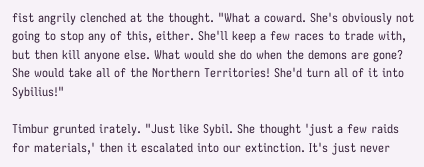fist angrily clenched at the thought. "What a coward. She's obviously not going to stop any of this, either. She'll keep a few races to trade with, but then kill anyone else. What would she do when the demons are gone? She would take all of the Northern Territories! She'd turn all of it into Sybilius!"

Timbur grunted irately. "Just like Sybil. She thought 'just a few raids for materials,' then it escalated into our extinction. It's just never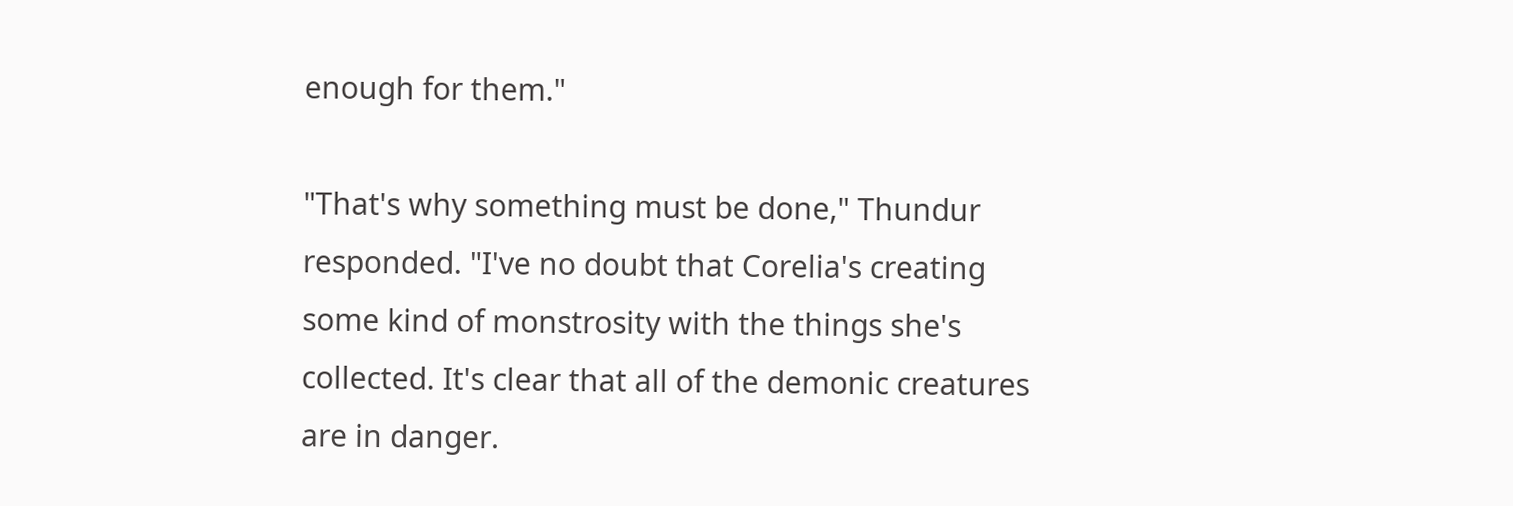enough for them."

"That's why something must be done," Thundur responded. "I've no doubt that Corelia's creating some kind of monstrosity with the things she's collected. It's clear that all of the demonic creatures are in danger.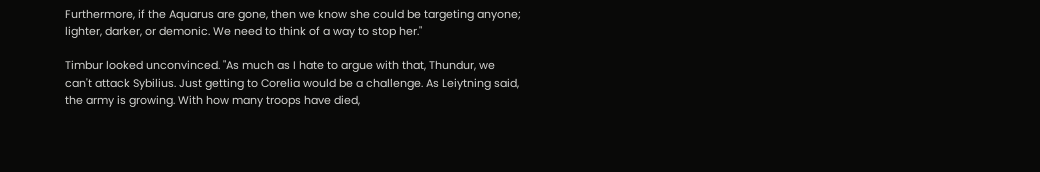Furthermore, if the Aquarus are gone, then we know she could be targeting anyone; lighter, darker, or demonic. We need to think of a way to stop her."

Timbur looked unconvinced. "As much as I hate to argue with that, Thundur, we can't attack Sybilius. Just getting to Corelia would be a challenge. As Leiytning said, the army is growing. With how many troops have died,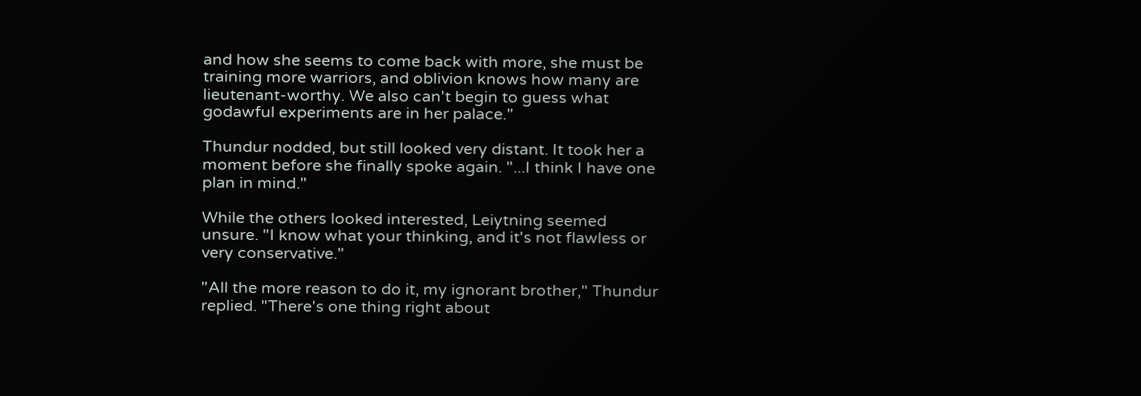and how she seems to come back with more, she must be training more warriors, and oblivion knows how many are lieutenant-worthy. We also can't begin to guess what godawful experiments are in her palace."

Thundur nodded, but still looked very distant. It took her a moment before she finally spoke again. "...I think I have one plan in mind."

While the others looked interested, Leiytning seemed unsure. "I know what your thinking, and it's not flawless or very conservative."

"All the more reason to do it, my ignorant brother," Thundur replied. "There's one thing right about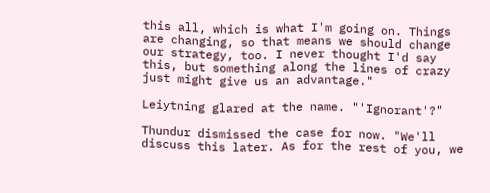this all, which is what I'm going on. Things are changing, so that means we should change our strategy, too. I never thought I'd say this, but something along the lines of crazy just might give us an advantage."

Leiytning glared at the name. "'Ignorant'?"

Thundur dismissed the case for now. "We'll discuss this later. As for the rest of you, we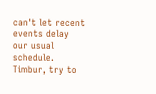can't let recent events delay our usual schedule. Timbur, try to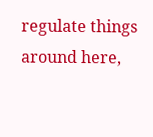regulate things around here,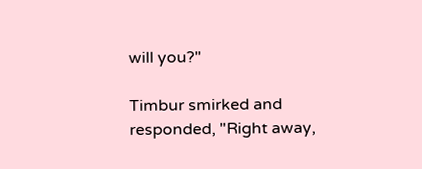will you?"

Timbur smirked and responded, "Right away,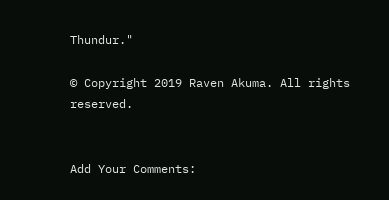Thundur."

© Copyright 2019 Raven Akuma. All rights reserved.


Add Your Comments: